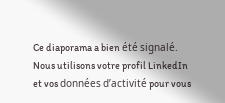Ce diaporama a bien été signalé.
Nous utilisons votre profil LinkedIn et vos données d’activité pour vous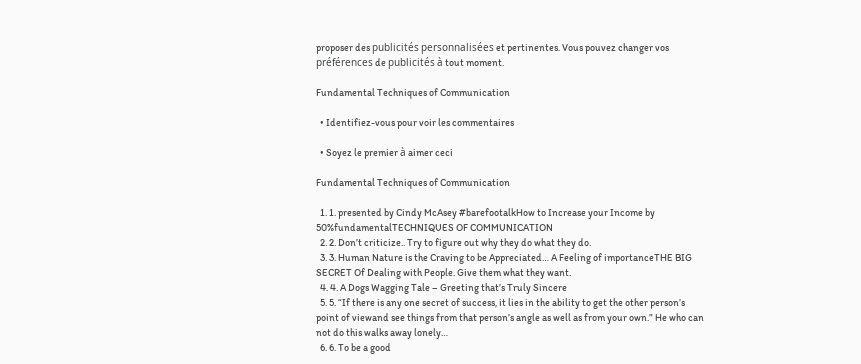proposer des publicités personnalisées et pertinentes. Vous pouvez changer vos préférences de publicités à tout moment.

Fundamental Techniques of Communication

  • Identifiez-vous pour voir les commentaires

  • Soyez le premier à aimer ceci

Fundamental Techniques of Communication

  1. 1. presented by Cindy McAsey #barefootalkHow to Increase your Income by 50%fundamentalTECHNIQUES OF COMMUNICATION
  2. 2. Don’t criticize.. Try to figure out why they do what they do.
  3. 3. Human Nature is the Craving to be Appreciated… A Feeling of importanceTHE BIG SECRET Of Dealing with People. Give them what they want.
  4. 4. A Dogs Wagging Tale – Greeting that’s Truly Sincere
  5. 5. “If there is any one secret of success, it lies in the ability to get the other person’s point of viewand see things from that person’s angle as well as from your own.” He who can not do this walks away lonely…
  6. 6. To be a good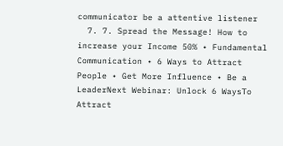communicator be a attentive listener
  7. 7. Spread the Message! How to increase your Income 50% • Fundamental Communication • 6 Ways to Attract People • Get More Influence • Be a LeaderNext Webinar: Unlock 6 WaysTo Attract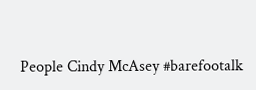People Cindy McAsey #barefootalk